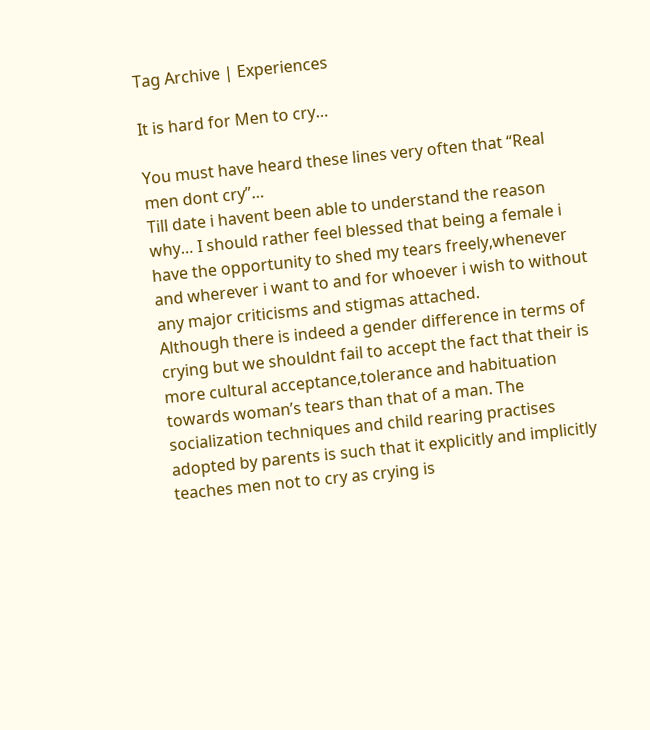Tag Archive | Experiences

It is hard for Men to cry…

You must have heard these lines very often that “Real men dont cry”…
Till date i havent been able to understand the reason why… I should rather feel blessed that being a female i have the opportunity to shed my tears freely,whenever and wherever i want to and for whoever i wish to without any major criticisms and stigmas attached.
Although there is indeed a gender difference in terms of crying but we shouldnt fail to accept the fact that their is more cultural acceptance,tolerance and habituation towards woman’s tears than that of a man. The socialization techniques and child rearing practises adopted by parents is such that it explicitly and implicitly teaches men not to cry as crying is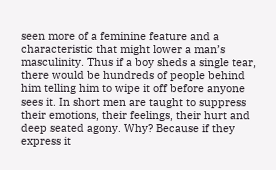seen more of a feminine feature and a characteristic that might lower a man’s masculinity. Thus if a boy sheds a single tear, there would be hundreds of people behind him telling him to wipe it off before anyone sees it. In short men are taught to suppress their emotions, their feelings, their hurt and deep seated agony. Why? Because if they express it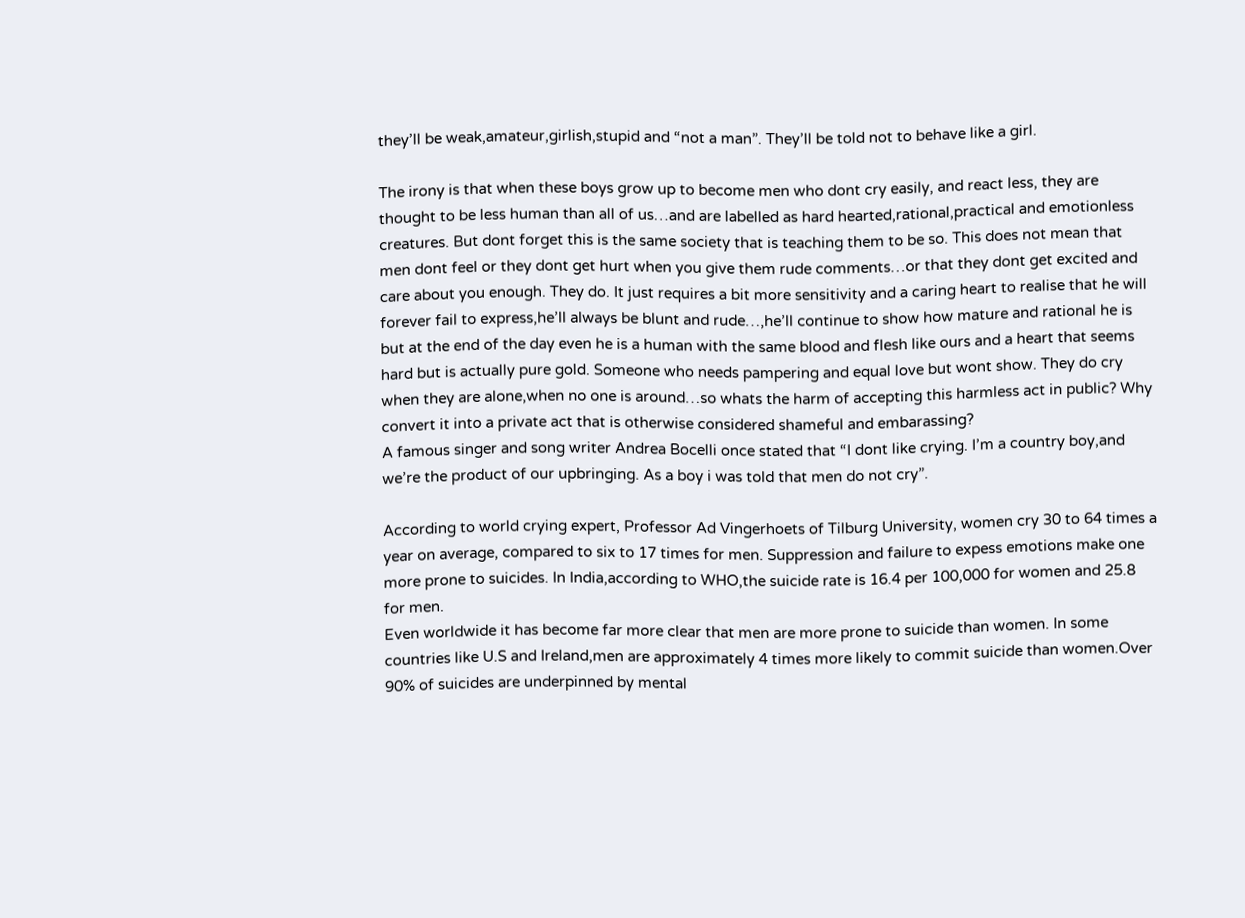they’ll be weak,amateur,girlish,stupid and “not a man”. They’ll be told not to behave like a girl.

The irony is that when these boys grow up to become men who dont cry easily, and react less, they are thought to be less human than all of us…and are labelled as hard hearted,rational,practical and emotionless creatures. But dont forget this is the same society that is teaching them to be so. This does not mean that men dont feel or they dont get hurt when you give them rude comments…or that they dont get excited and care about you enough. They do. It just requires a bit more sensitivity and a caring heart to realise that he will forever fail to express,he’ll always be blunt and rude…,he’ll continue to show how mature and rational he is but at the end of the day even he is a human with the same blood and flesh like ours and a heart that seems hard but is actually pure gold. Someone who needs pampering and equal love but wont show. They do cry when they are alone,when no one is around…so whats the harm of accepting this harmless act in public? Why convert it into a private act that is otherwise considered shameful and embarassing?
A famous singer and song writer Andrea Bocelli once stated that “I dont like crying. I’m a country boy,and we’re the product of our upbringing. As a boy i was told that men do not cry”.

According to world crying expert, Professor Ad Vingerhoets of Tilburg University, women cry 30 to 64 times a year on average, compared to six to 17 times for men. Suppression and failure to expess emotions make one more prone to suicides. In India,according to WHO,the suicide rate is 16.4 per 100,000 for women and 25.8 for men.
Even worldwide it has become far more clear that men are more prone to suicide than women. In some countries like U.S and Ireland,men are approximately 4 times more likely to commit suicide than women.Over 90% of suicides are underpinned by mental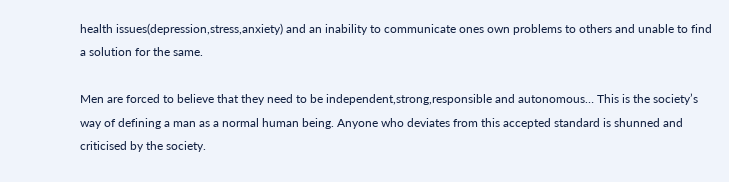health issues(depression,stress,anxiety) and an inability to communicate ones own problems to others and unable to find a solution for the same.

Men are forced to believe that they need to be independent,strong,responsible and autonomous… This is the society’s way of defining a man as a normal human being. Anyone who deviates from this accepted standard is shunned and criticised by the society.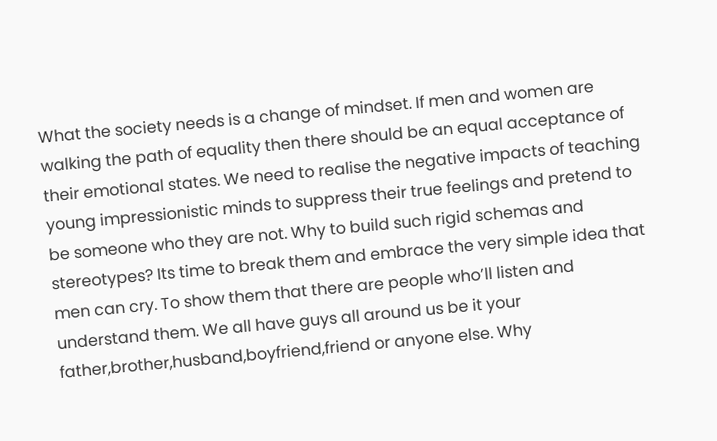What the society needs is a change of mindset. If men and women are walking the path of equality then there should be an equal acceptance of their emotional states. We need to realise the negative impacts of teaching young impressionistic minds to suppress their true feelings and pretend to be someone who they are not. Why to build such rigid schemas and stereotypes? Its time to break them and embrace the very simple idea that men can cry. To show them that there are people who’ll listen and understand them. We all have guys all around us be it your father,brother,husband,boyfriend,friend or anyone else. Why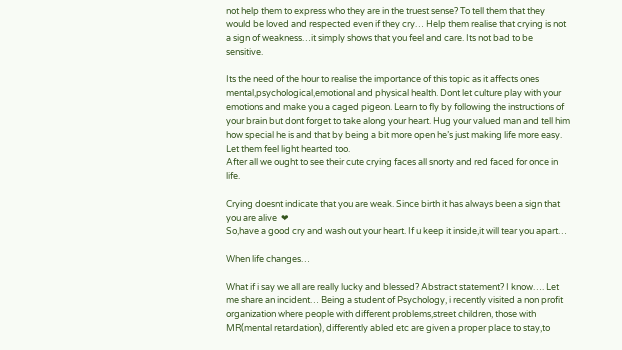not help them to express who they are in the truest sense? To tell them that they would be loved and respected even if they cry… Help them realise that crying is not a sign of weakness…it simply shows that you feel and care. Its not bad to be sensitive.

Its the need of the hour to realise the importance of this topic as it affects ones mental,psychological,emotional and physical health. Dont let culture play with your emotions and make you a caged pigeon. Learn to fly by following the instructions of your brain but dont forget to take along your heart. Hug your valued man and tell him how special he is and that by being a bit more open he’s just making life more easy. Let them feel light hearted too.
After all we ought to see their cute crying faces all snorty and red faced for once in life.

Crying doesnt indicate that you are weak. Since birth it has always been a sign that you are alive  ❤
So,have a good cry and wash out your heart. If u keep it inside,it will tear you apart…

When life changes…

What if i say we all are really lucky and blessed? Abstract statement? I know…. Let me share an incident… Being a student of Psychology, i recently visited a non profit organization where people with different problems,street children, those with MR(mental retardation), differently abled etc are given a proper place to stay,to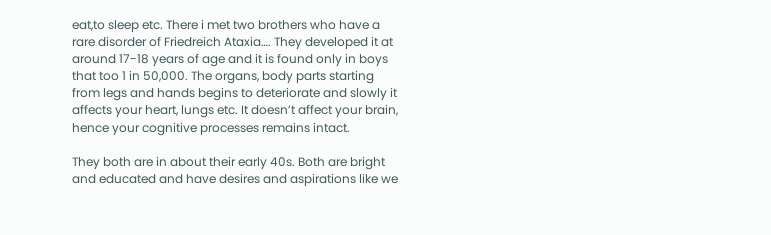eat,to sleep etc. There i met two brothers who have a rare disorder of Friedreich Ataxia…. They developed it at around 17-18 years of age and it is found only in boys that too 1 in 50,000. The organs, body parts starting from legs and hands begins to deteriorate and slowly it affects your heart, lungs etc. It doesn’t affect your brain, hence your cognitive processes remains intact.

They both are in about their early 40s. Both are bright and educated and have desires and aspirations like we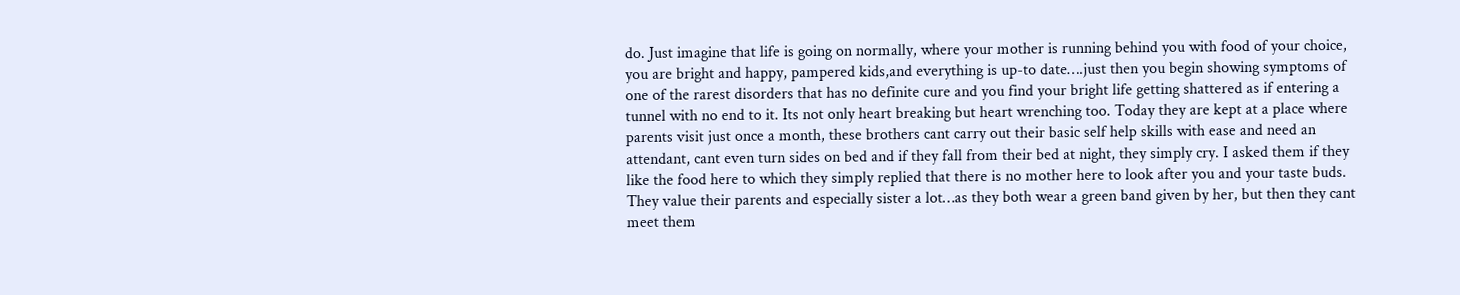do. Just imagine that life is going on normally, where your mother is running behind you with food of your choice, you are bright and happy, pampered kids,and everything is up-to date….just then you begin showing symptoms of one of the rarest disorders that has no definite cure and you find your bright life getting shattered as if entering a tunnel with no end to it. Its not only heart breaking but heart wrenching too. Today they are kept at a place where parents visit just once a month, these brothers cant carry out their basic self help skills with ease and need an attendant, cant even turn sides on bed and if they fall from their bed at night, they simply cry. I asked them if they like the food here to which they simply replied that there is no mother here to look after you and your taste buds. They value their parents and especially sister a lot…as they both wear a green band given by her, but then they cant meet them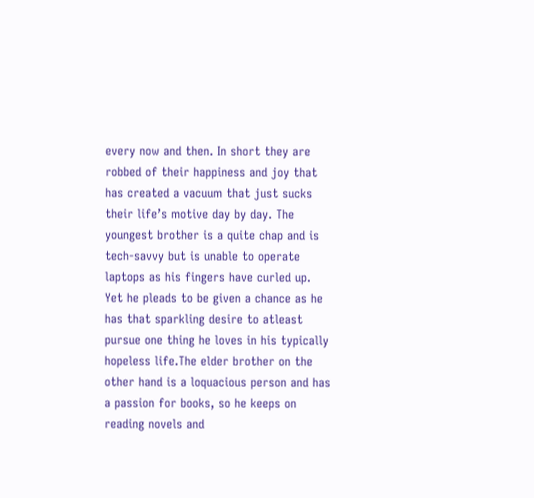every now and then. In short they are robbed of their happiness and joy that has created a vacuum that just sucks their life’s motive day by day. The youngest brother is a quite chap and is tech-savvy but is unable to operate laptops as his fingers have curled up. Yet he pleads to be given a chance as he has that sparkling desire to atleast pursue one thing he loves in his typically hopeless life.The elder brother on the other hand is a loquacious person and has a passion for books, so he keeps on reading novels and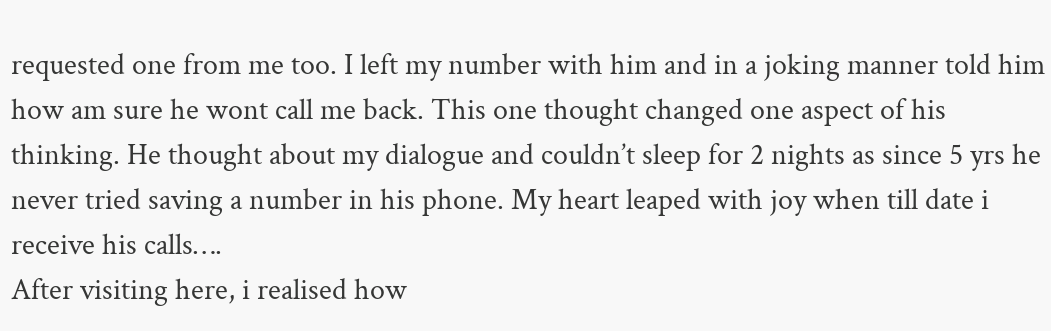requested one from me too. I left my number with him and in a joking manner told him how am sure he wont call me back. This one thought changed one aspect of his thinking. He thought about my dialogue and couldn’t sleep for 2 nights as since 5 yrs he never tried saving a number in his phone. My heart leaped with joy when till date i receive his calls….
After visiting here, i realised how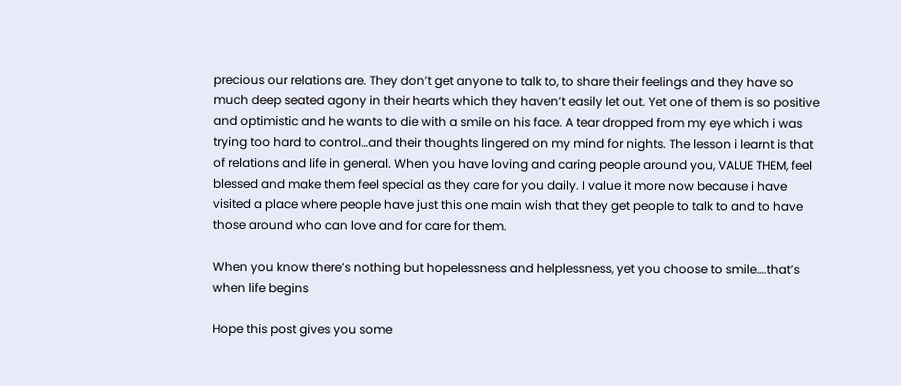precious our relations are. They don’t get anyone to talk to, to share their feelings and they have so much deep seated agony in their hearts which they haven’t easily let out. Yet one of them is so positive and optimistic and he wants to die with a smile on his face. A tear dropped from my eye which i was trying too hard to control…and their thoughts lingered on my mind for nights. The lesson i learnt is that of relations and life in general. When you have loving and caring people around you, VALUE THEM, feel blessed and make them feel special as they care for you daily. I value it more now because i have visited a place where people have just this one main wish that they get people to talk to and to have those around who can love and for care for them.

When you know there’s nothing but hopelessness and helplessness, yet you choose to smile….that’s when life begins

Hope this post gives you some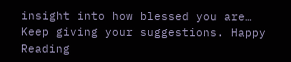insight into how blessed you are… Keep giving your suggestions. Happy Reading